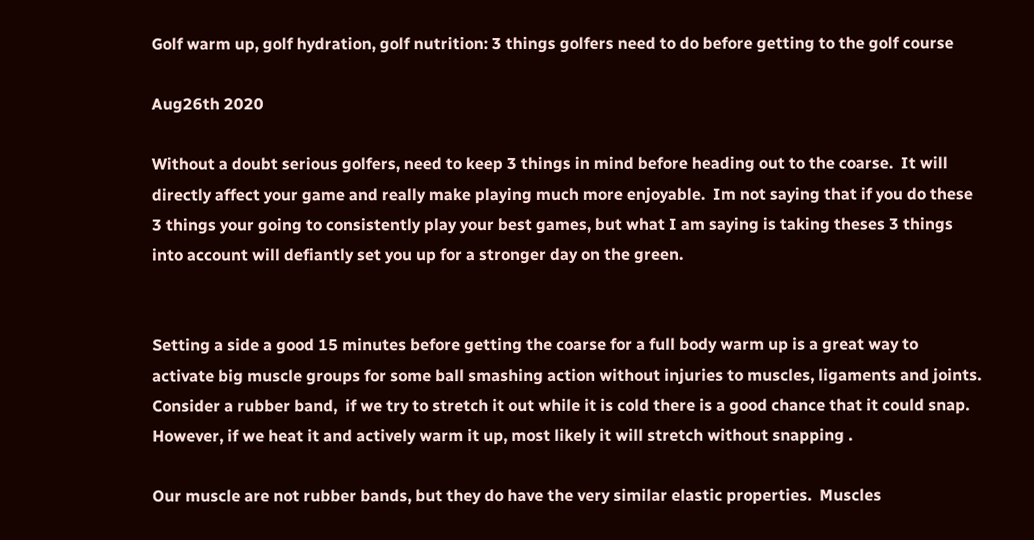Golf warm up, golf hydration, golf nutrition: 3 things golfers need to do before getting to the golf course

Aug26th 2020

Without a doubt serious golfers, need to keep 3 things in mind before heading out to the coarse.  It will directly affect your game and really make playing much more enjoyable.  Im not saying that if you do these 3 things your going to consistently play your best games, but what I am saying is taking theses 3 things into account will defiantly set you up for a stronger day on the green.


Setting a side a good 15 minutes before getting the coarse for a full body warm up is a great way to activate big muscle groups for some ball smashing action without injuries to muscles, ligaments and joints.   Consider a rubber band,  if we try to stretch it out while it is cold there is a good chance that it could snap.  However, if we heat it and actively warm it up, most likely it will stretch without snapping .

Our muscle are not rubber bands, but they do have the very similar elastic properties.  Muscles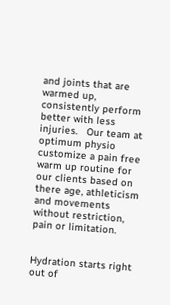and joints that are warmed up, consistently perform better with less injuries.   Our team at optimum physio customize a pain free warm up routine for our clients based on there age, athleticism and movements without restriction, pain or limitation.


Hydration starts right out of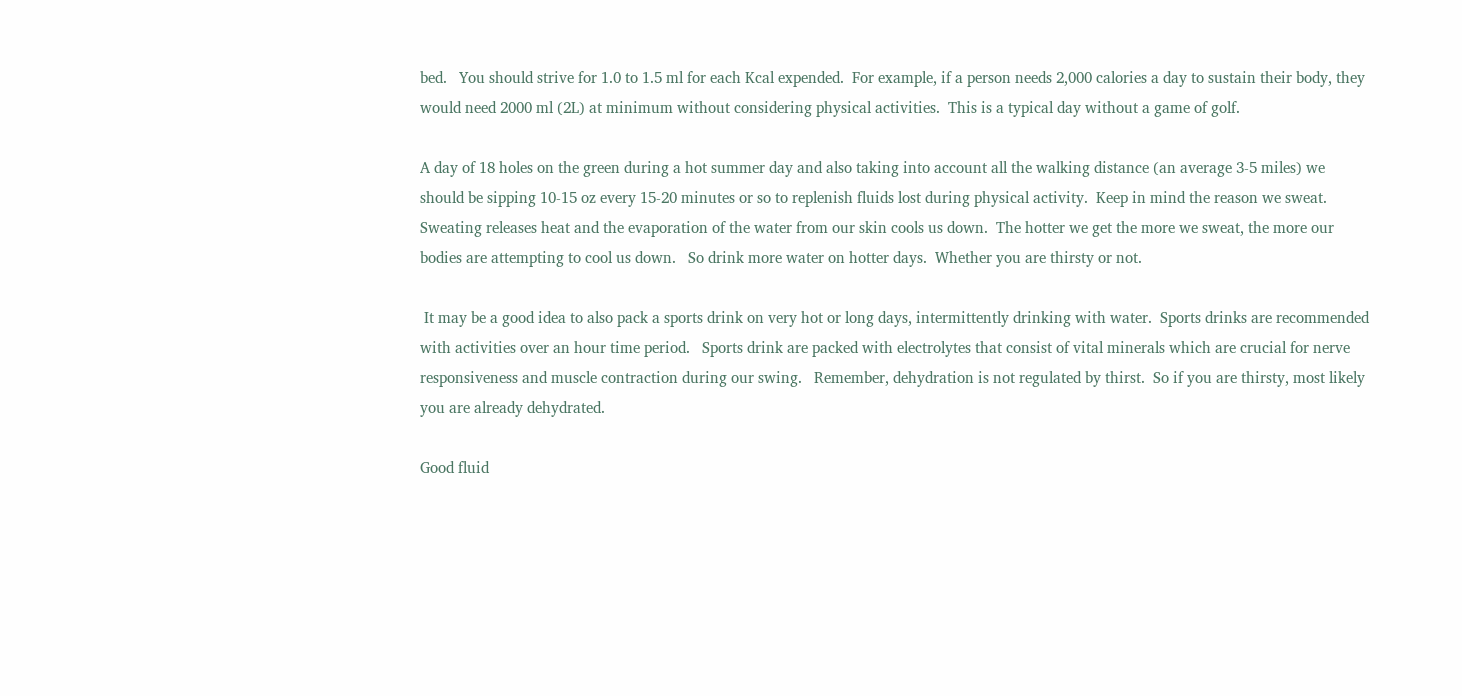bed.   You should strive for 1.0 to 1.5 ml for each Kcal expended.  For example, if a person needs 2,000 calories a day to sustain their body, they would need 2000 ml (2L) at minimum without considering physical activities.  This is a typical day without a game of golf.

A day of 18 holes on the green during a hot summer day and also taking into account all the walking distance (an average 3-5 miles) we should be sipping 10-15 oz every 15-20 minutes or so to replenish fluids lost during physical activity.  Keep in mind the reason we sweat.  Sweating releases heat and the evaporation of the water from our skin cools us down.  The hotter we get the more we sweat, the more our bodies are attempting to cool us down.   So drink more water on hotter days.  Whether you are thirsty or not.

 It may be a good idea to also pack a sports drink on very hot or long days, intermittently drinking with water.  Sports drinks are recommended with activities over an hour time period.   Sports drink are packed with electrolytes that consist of vital minerals which are crucial for nerve responsiveness and muscle contraction during our swing.   Remember, dehydration is not regulated by thirst.  So if you are thirsty, most likely you are already dehydrated.

Good fluid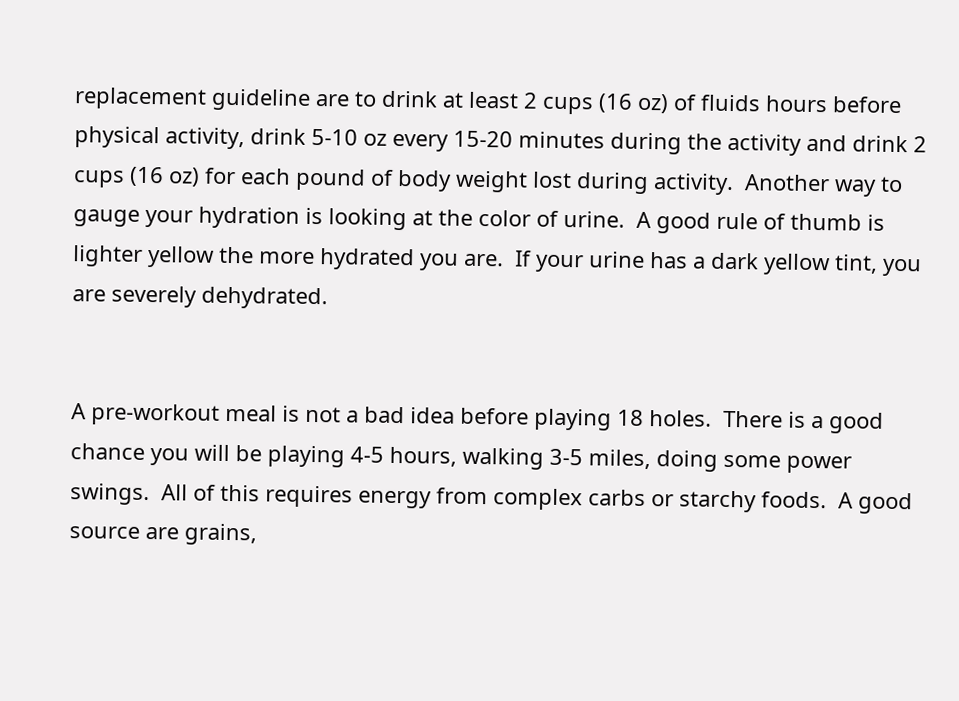replacement guideline are to drink at least 2 cups (16 oz) of fluids hours before physical activity, drink 5-10 oz every 15-20 minutes during the activity and drink 2 cups (16 oz) for each pound of body weight lost during activity.  Another way to gauge your hydration is looking at the color of urine.  A good rule of thumb is lighter yellow the more hydrated you are.  If your urine has a dark yellow tint, you are severely dehydrated.


A pre-workout meal is not a bad idea before playing 18 holes.  There is a good chance you will be playing 4-5 hours, walking 3-5 miles, doing some power swings.  All of this requires energy from complex carbs or starchy foods.  A good source are grains,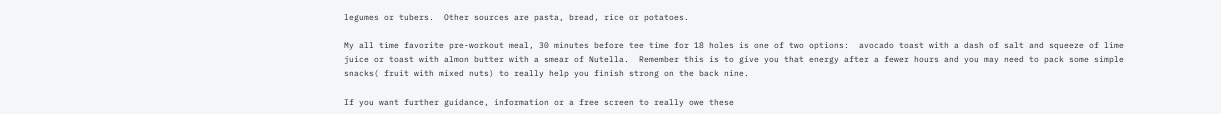legumes or tubers.  Other sources are pasta, bread, rice or potatoes.

My all time favorite pre-workout meal, 30 minutes before tee time for 18 holes is one of two options:  avocado toast with a dash of salt and squeeze of lime juice or toast with almon butter with a smear of Nutella.  Remember this is to give you that energy after a fewer hours and you may need to pack some simple snacks( fruit with mixed nuts) to really help you finish strong on the back nine.

If you want further guidance, information or a free screen to really owe these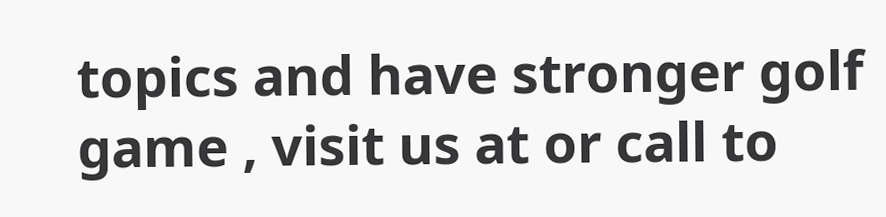topics and have stronger golf game , visit us at or call to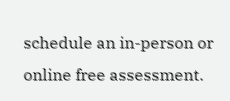schedule an in-person or online free assessment.